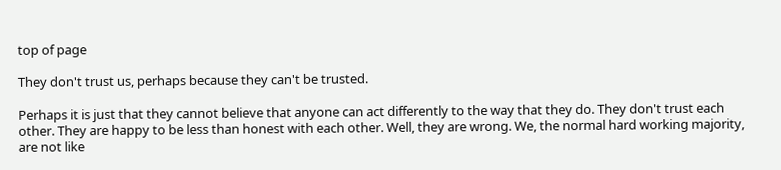top of page

They don't trust us, perhaps because they can't be trusted.

Perhaps it is just that they cannot believe that anyone can act differently to the way that they do. They don't trust each other. They are happy to be less than honest with each other. Well, they are wrong. We, the normal hard working majority, are not like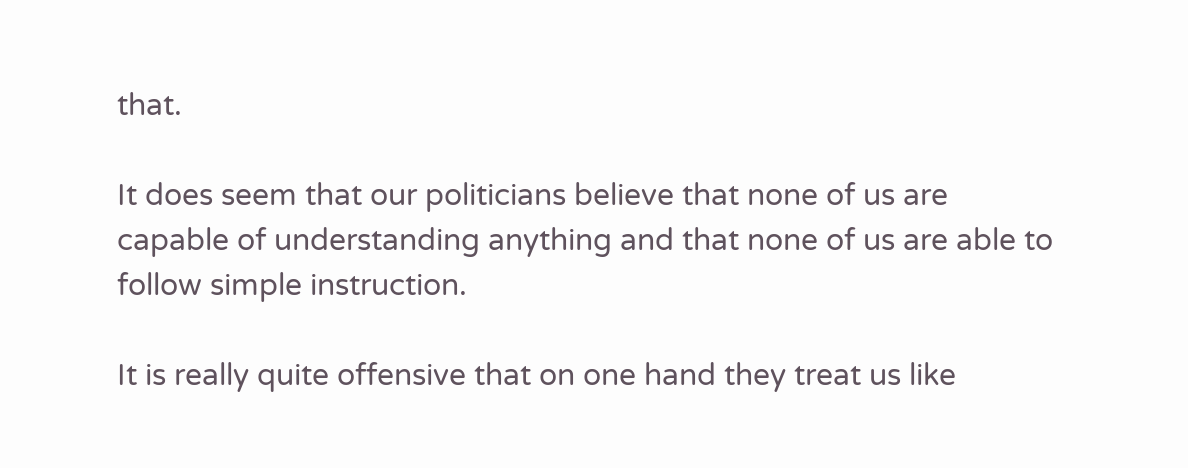that.

It does seem that our politicians believe that none of us are capable of understanding anything and that none of us are able to follow simple instruction.

It is really quite offensive that on one hand they treat us like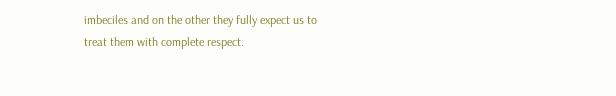imbeciles and on the other they fully expect us to treat them with complete respect.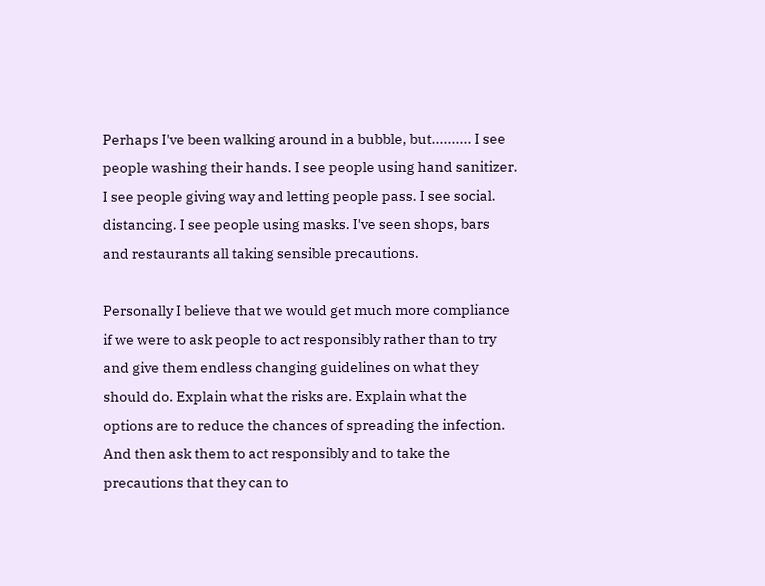Perhaps I've been walking around in a bubble, but.......... I see people washing their hands. I see people using hand sanitizer. I see people giving way and letting people pass. I see social. distancing. I see people using masks. I've seen shops, bars and restaurants all taking sensible precautions.

Personally I believe that we would get much more compliance if we were to ask people to act responsibly rather than to try and give them endless changing guidelines on what they should do. Explain what the risks are. Explain what the options are to reduce the chances of spreading the infection. And then ask them to act responsibly and to take the precautions that they can to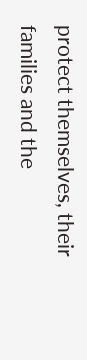protect themselves, their families and the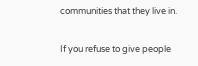communities that they live in.

If you refuse to give people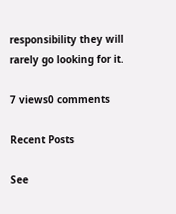responsibility they will rarely go looking for it.

7 views0 comments

Recent Posts

See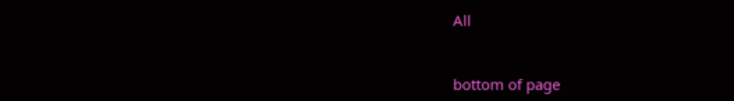All


bottom of page